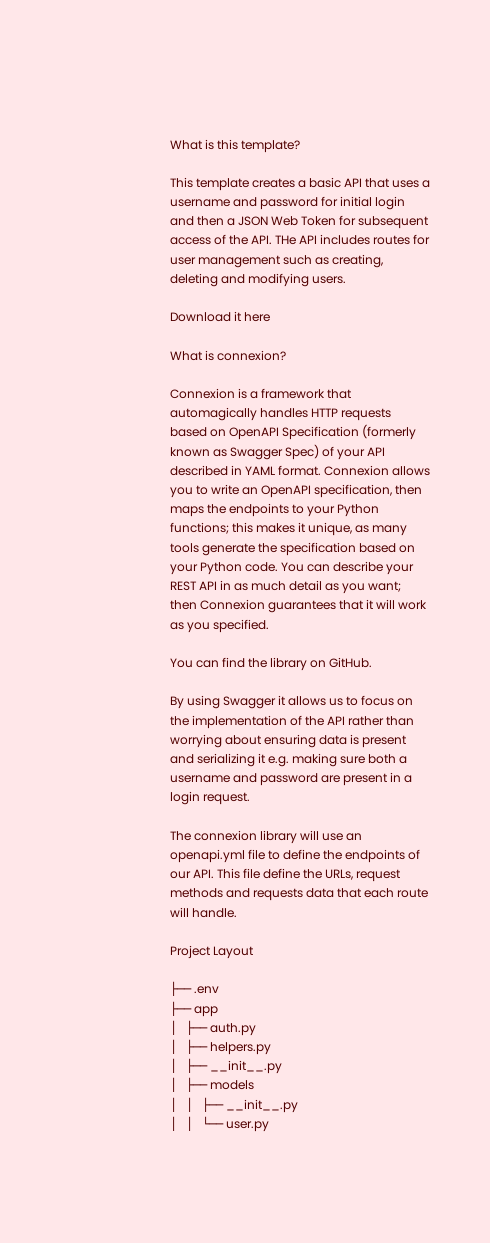What is this template?

This template creates a basic API that uses a username and password for initial login and then a JSON Web Token for subsequent access of the API. THe API includes routes for user management such as creating, deleting and modifying users.

Download it here

What is connexion?

Connexion is a framework that automagically handles HTTP requests based on OpenAPI Specification (formerly known as Swagger Spec) of your API described in YAML format. Connexion allows you to write an OpenAPI specification, then maps the endpoints to your Python functions; this makes it unique, as many tools generate the specification based on your Python code. You can describe your REST API in as much detail as you want; then Connexion guarantees that it will work as you specified.

You can find the library on GitHub.

By using Swagger it allows us to focus on the implementation of the API rather than worrying about ensuring data is present and serializing it e.g. making sure both a username and password are present in a login request.

The connexion library will use an openapi.yml file to define the endpoints of our API. This file define the URLs, request methods and requests data that each route will handle.

Project Layout

├── .env
├── app
│   ├── auth.py
│   ├── helpers.py
│   ├── __init__.py
│   ├── models
│   │   ├── __init__.py
│   │   └── user.py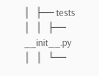│   ├── tests
│   │   ├── __init__.py
│   │   └──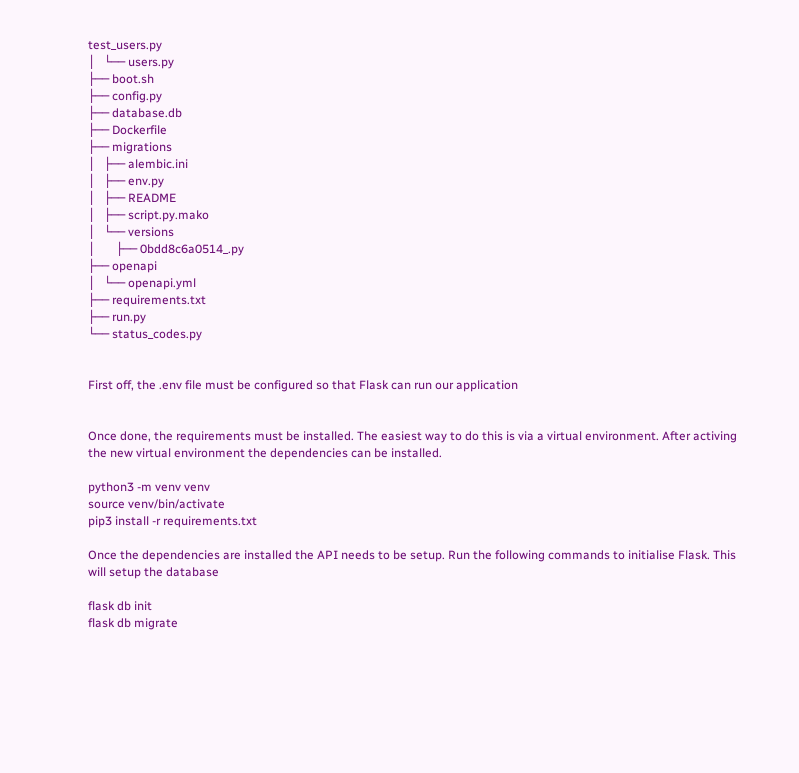test_users.py
│   └── users.py
├── boot.sh
├── config.py
├── database.db
├── Dockerfile
├── migrations
│   ├── alembic.ini
│   ├── env.py
│   ├── README
│   ├── script.py.mako
│   └── versions
│       ├── 0bdd8c6a0514_.py
├── openapi
│   └── openapi.yml
├── requirements.txt
├── run.py
└── status_codes.py


First off, the .env file must be configured so that Flask can run our application


Once done, the requirements must be installed. The easiest way to do this is via a virtual environment. After activing the new virtual environment the dependencies can be installed.

python3 -m venv venv
source venv/bin/activate
pip3 install -r requirements.txt

Once the dependencies are installed the API needs to be setup. Run the following commands to initialise Flask. This will setup the database

flask db init
flask db migrate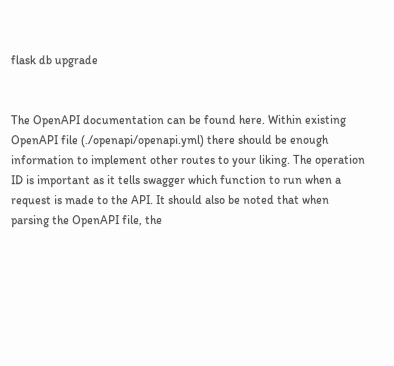flask db upgrade


The OpenAPI documentation can be found here. Within existing OpenAPI file (./openapi/openapi.yml) there should be enough information to implement other routes to your liking. The operation ID is important as it tells swagger which function to run when a request is made to the API. It should also be noted that when parsing the OpenAPI file, the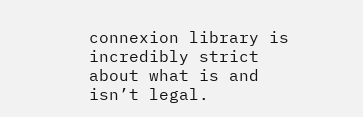connexion library is incredibly strict about what is and isn’t legal.